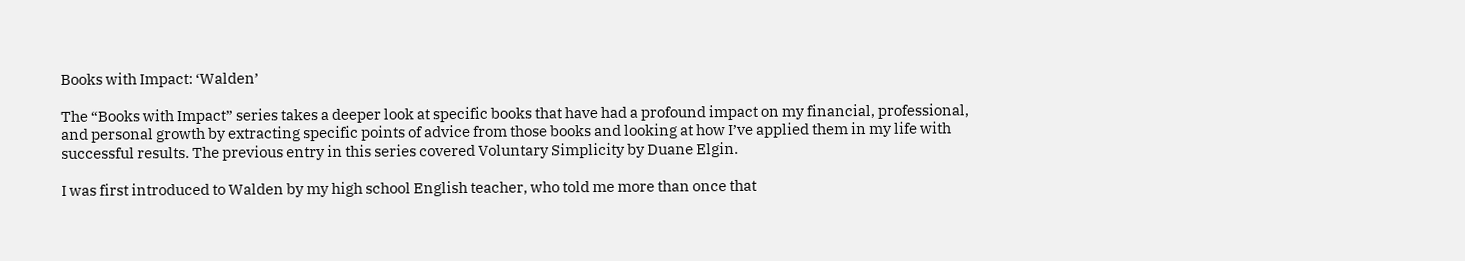Books with Impact: ‘Walden’

The “Books with Impact” series takes a deeper look at specific books that have had a profound impact on my financial, professional, and personal growth by extracting specific points of advice from those books and looking at how I’ve applied them in my life with successful results. The previous entry in this series covered Voluntary Simplicity by Duane Elgin.

I was first introduced to Walden by my high school English teacher, who told me more than once that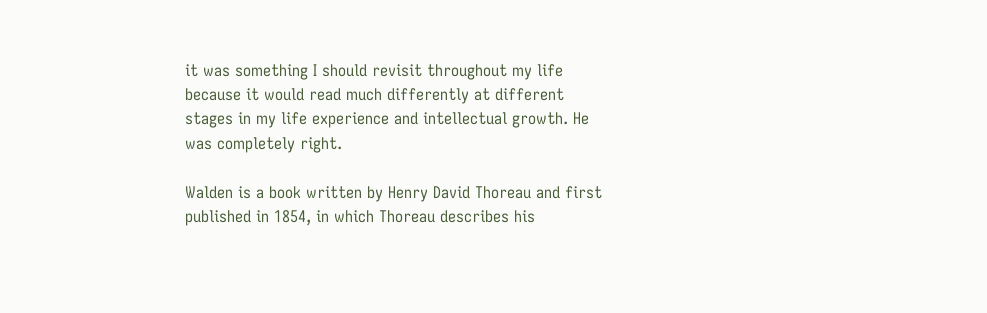it was something I should revisit throughout my life because it would read much differently at different stages in my life experience and intellectual growth. He was completely right.

Walden is a book written by Henry David Thoreau and first published in 1854, in which Thoreau describes his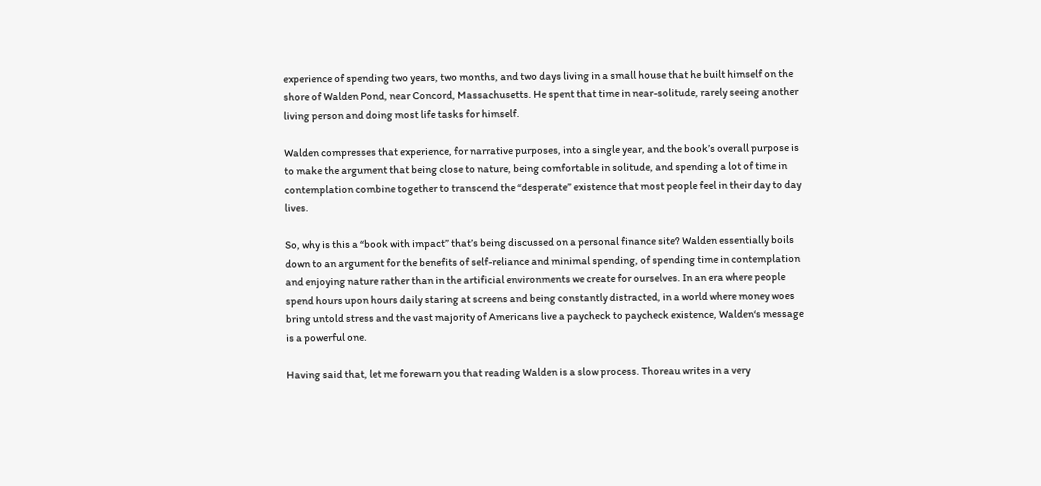experience of spending two years, two months, and two days living in a small house that he built himself on the shore of Walden Pond, near Concord, Massachusetts. He spent that time in near-solitude, rarely seeing another living person and doing most life tasks for himself.

Walden compresses that experience, for narrative purposes, into a single year, and the book’s overall purpose is to make the argument that being close to nature, being comfortable in solitude, and spending a lot of time in contemplation combine together to transcend the “desperate” existence that most people feel in their day to day lives.

So, why is this a “book with impact” that’s being discussed on a personal finance site? Walden essentially boils down to an argument for the benefits of self-reliance and minimal spending, of spending time in contemplation and enjoying nature rather than in the artificial environments we create for ourselves. In an era where people spend hours upon hours daily staring at screens and being constantly distracted, in a world where money woes bring untold stress and the vast majority of Americans live a paycheck to paycheck existence, Walden‘s message is a powerful one.

Having said that, let me forewarn you that reading Walden is a slow process. Thoreau writes in a very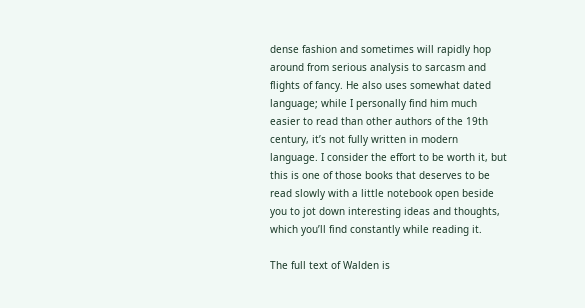dense fashion and sometimes will rapidly hop around from serious analysis to sarcasm and flights of fancy. He also uses somewhat dated language; while I personally find him much easier to read than other authors of the 19th century, it’s not fully written in modern language. I consider the effort to be worth it, but this is one of those books that deserves to be read slowly with a little notebook open beside you to jot down interesting ideas and thoughts, which you’ll find constantly while reading it.

The full text of Walden is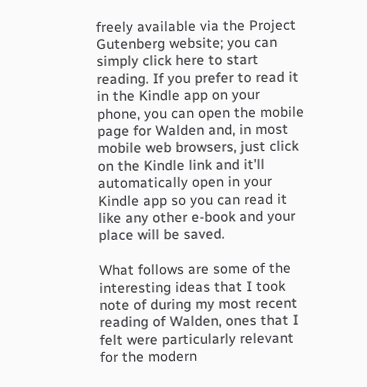freely available via the Project Gutenberg website; you can simply click here to start reading. If you prefer to read it in the Kindle app on your phone, you can open the mobile page for Walden and, in most mobile web browsers, just click on the Kindle link and it’ll automatically open in your Kindle app so you can read it like any other e-book and your place will be saved.

What follows are some of the interesting ideas that I took note of during my most recent reading of Walden, ones that I felt were particularly relevant for the modern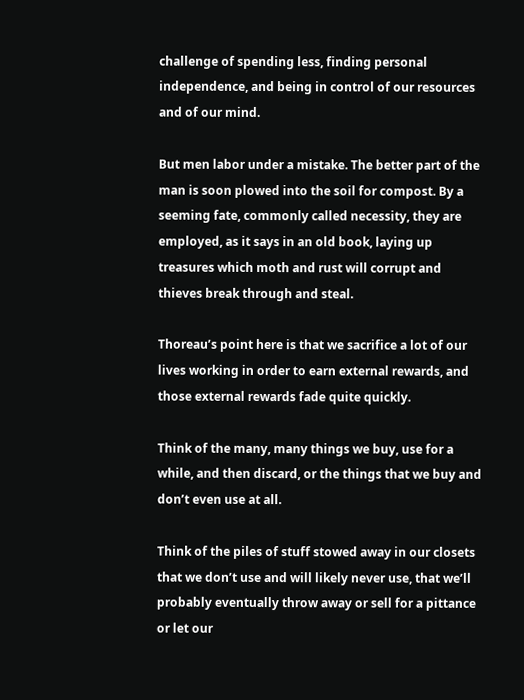challenge of spending less, finding personal independence, and being in control of our resources and of our mind.

But men labor under a mistake. The better part of the man is soon plowed into the soil for compost. By a seeming fate, commonly called necessity, they are employed, as it says in an old book, laying up treasures which moth and rust will corrupt and thieves break through and steal.

Thoreau’s point here is that we sacrifice a lot of our lives working in order to earn external rewards, and those external rewards fade quite quickly.

Think of the many, many things we buy, use for a while, and then discard, or the things that we buy and don’t even use at all.

Think of the piles of stuff stowed away in our closets that we don’t use and will likely never use, that we’ll probably eventually throw away or sell for a pittance or let our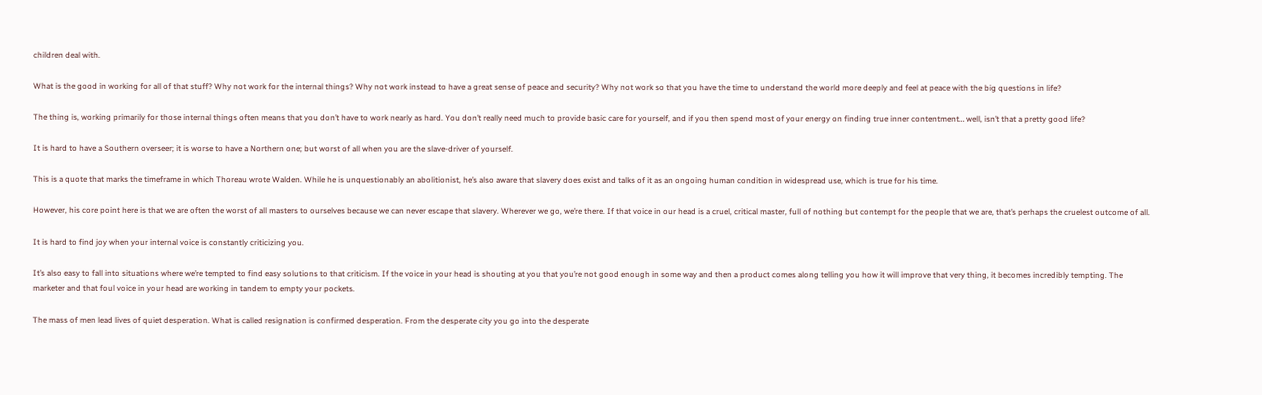children deal with.

What is the good in working for all of that stuff? Why not work for the internal things? Why not work instead to have a great sense of peace and security? Why not work so that you have the time to understand the world more deeply and feel at peace with the big questions in life?

The thing is, working primarily for those internal things often means that you don’t have to work nearly as hard. You don’t really need much to provide basic care for yourself, and if you then spend most of your energy on finding true inner contentment… well, isn’t that a pretty good life?

It is hard to have a Southern overseer; it is worse to have a Northern one; but worst of all when you are the slave-driver of yourself.

This is a quote that marks the timeframe in which Thoreau wrote Walden. While he is unquestionably an abolitionist, he’s also aware that slavery does exist and talks of it as an ongoing human condition in widespread use, which is true for his time.

However, his core point here is that we are often the worst of all masters to ourselves because we can never escape that slavery. Wherever we go, we’re there. If that voice in our head is a cruel, critical master, full of nothing but contempt for the people that we are, that’s perhaps the cruelest outcome of all.

It is hard to find joy when your internal voice is constantly criticizing you.

It’s also easy to fall into situations where we’re tempted to find easy solutions to that criticism. If the voice in your head is shouting at you that you’re not good enough in some way and then a product comes along telling you how it will improve that very thing, it becomes incredibly tempting. The marketer and that foul voice in your head are working in tandem to empty your pockets.

The mass of men lead lives of quiet desperation. What is called resignation is confirmed desperation. From the desperate city you go into the desperate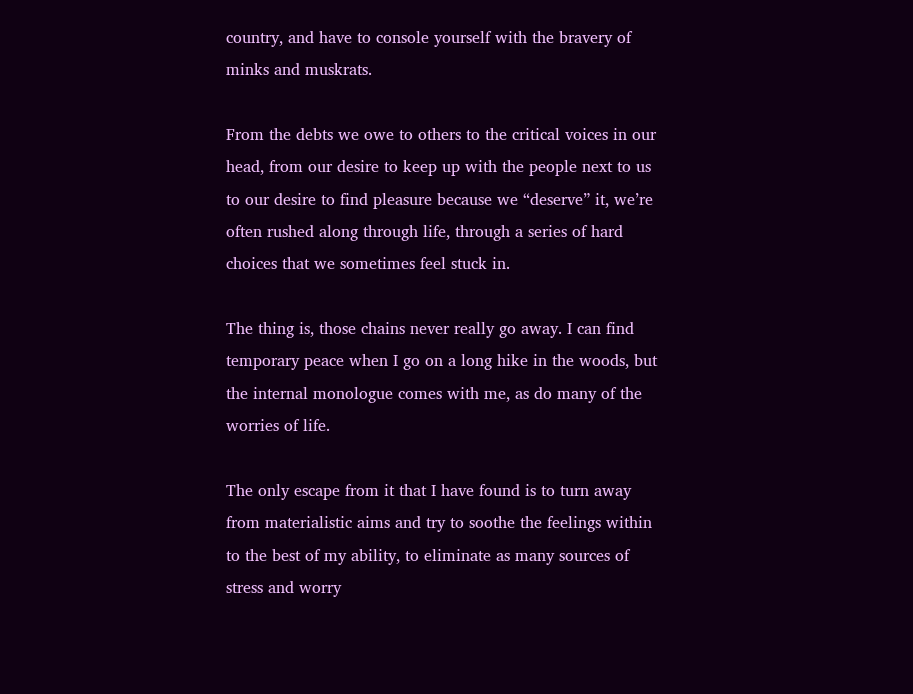country, and have to console yourself with the bravery of minks and muskrats.

From the debts we owe to others to the critical voices in our head, from our desire to keep up with the people next to us to our desire to find pleasure because we “deserve” it, we’re often rushed along through life, through a series of hard choices that we sometimes feel stuck in.

The thing is, those chains never really go away. I can find temporary peace when I go on a long hike in the woods, but the internal monologue comes with me, as do many of the worries of life.

The only escape from it that I have found is to turn away from materialistic aims and try to soothe the feelings within to the best of my ability, to eliminate as many sources of stress and worry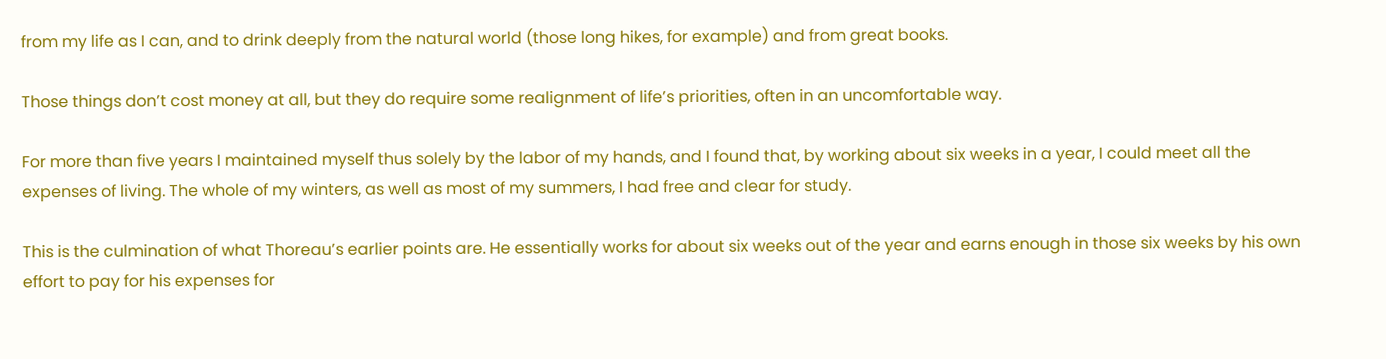from my life as I can, and to drink deeply from the natural world (those long hikes, for example) and from great books.

Those things don’t cost money at all, but they do require some realignment of life’s priorities, often in an uncomfortable way.

For more than five years I maintained myself thus solely by the labor of my hands, and I found that, by working about six weeks in a year, I could meet all the expenses of living. The whole of my winters, as well as most of my summers, I had free and clear for study.

This is the culmination of what Thoreau’s earlier points are. He essentially works for about six weeks out of the year and earns enough in those six weeks by his own effort to pay for his expenses for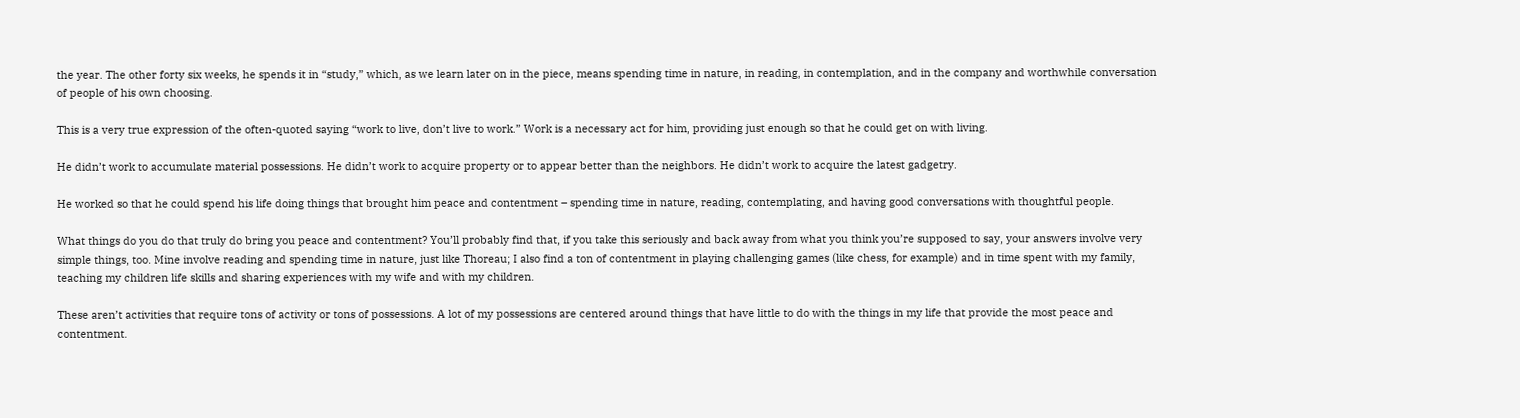the year. The other forty six weeks, he spends it in “study,” which, as we learn later on in the piece, means spending time in nature, in reading, in contemplation, and in the company and worthwhile conversation of people of his own choosing.

This is a very true expression of the often-quoted saying “work to live, don’t live to work.” Work is a necessary act for him, providing just enough so that he could get on with living.

He didn’t work to accumulate material possessions. He didn’t work to acquire property or to appear better than the neighbors. He didn’t work to acquire the latest gadgetry.

He worked so that he could spend his life doing things that brought him peace and contentment – spending time in nature, reading, contemplating, and having good conversations with thoughtful people.

What things do you do that truly do bring you peace and contentment? You’ll probably find that, if you take this seriously and back away from what you think you’re supposed to say, your answers involve very simple things, too. Mine involve reading and spending time in nature, just like Thoreau; I also find a ton of contentment in playing challenging games (like chess, for example) and in time spent with my family, teaching my children life skills and sharing experiences with my wife and with my children.

These aren’t activities that require tons of activity or tons of possessions. A lot of my possessions are centered around things that have little to do with the things in my life that provide the most peace and contentment.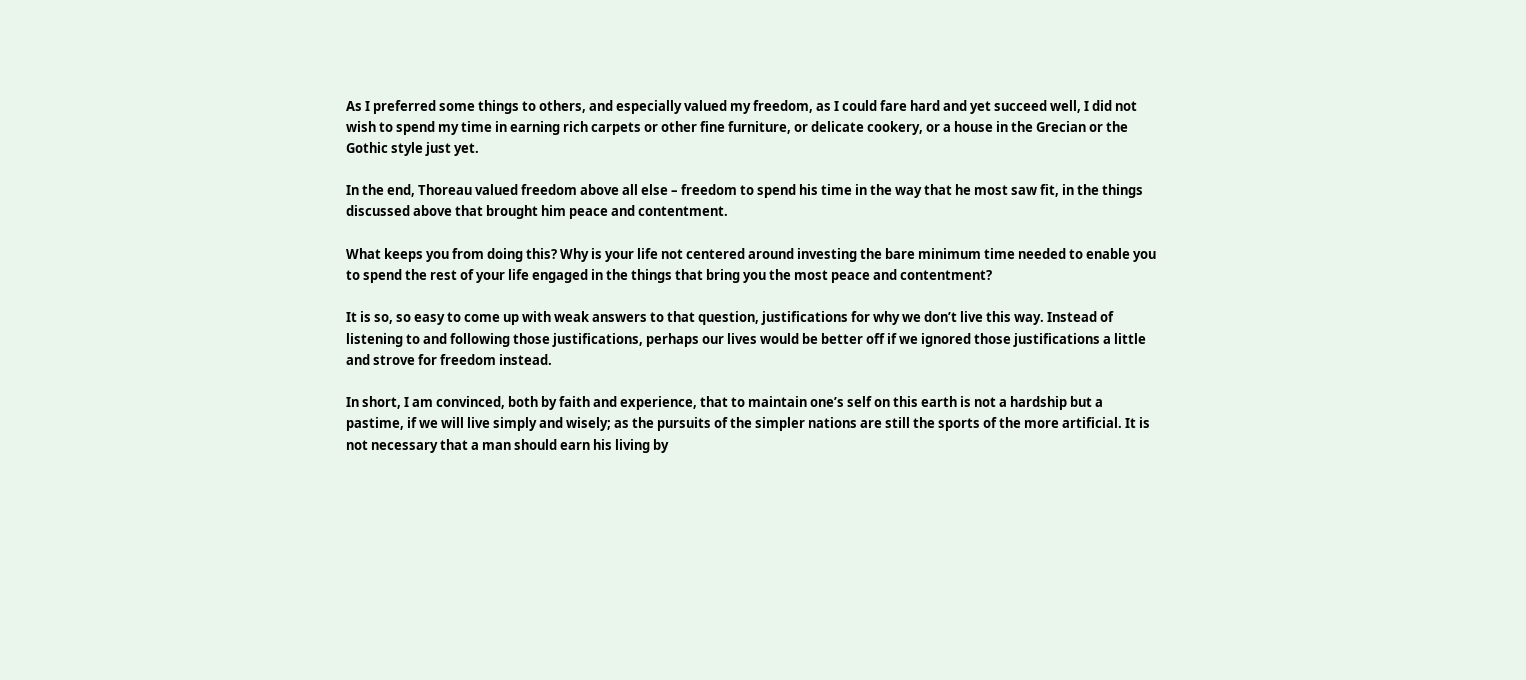As I preferred some things to others, and especially valued my freedom, as I could fare hard and yet succeed well, I did not wish to spend my time in earning rich carpets or other fine furniture, or delicate cookery, or a house in the Grecian or the Gothic style just yet.

In the end, Thoreau valued freedom above all else – freedom to spend his time in the way that he most saw fit, in the things discussed above that brought him peace and contentment.

What keeps you from doing this? Why is your life not centered around investing the bare minimum time needed to enable you to spend the rest of your life engaged in the things that bring you the most peace and contentment?

It is so, so easy to come up with weak answers to that question, justifications for why we don’t live this way. Instead of listening to and following those justifications, perhaps our lives would be better off if we ignored those justifications a little and strove for freedom instead.

In short, I am convinced, both by faith and experience, that to maintain one’s self on this earth is not a hardship but a pastime, if we will live simply and wisely; as the pursuits of the simpler nations are still the sports of the more artificial. It is not necessary that a man should earn his living by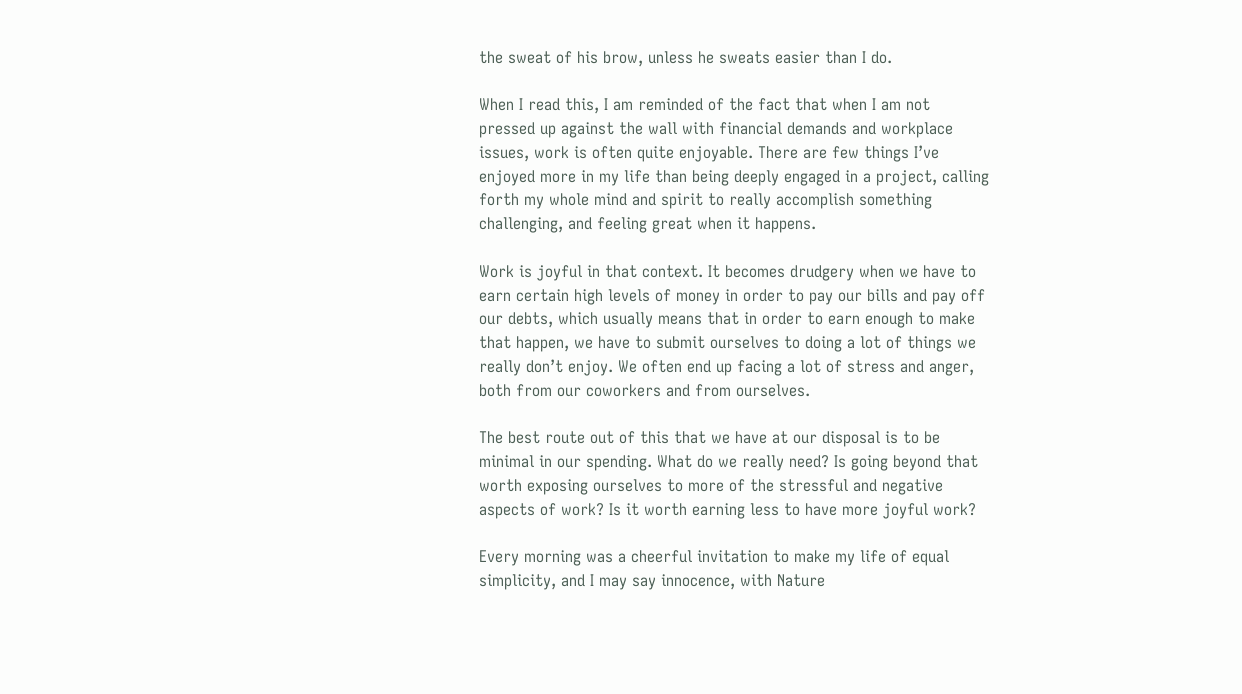the sweat of his brow, unless he sweats easier than I do.

When I read this, I am reminded of the fact that when I am not pressed up against the wall with financial demands and workplace issues, work is often quite enjoyable. There are few things I’ve enjoyed more in my life than being deeply engaged in a project, calling forth my whole mind and spirit to really accomplish something challenging, and feeling great when it happens.

Work is joyful in that context. It becomes drudgery when we have to earn certain high levels of money in order to pay our bills and pay off our debts, which usually means that in order to earn enough to make that happen, we have to submit ourselves to doing a lot of things we really don’t enjoy. We often end up facing a lot of stress and anger, both from our coworkers and from ourselves.

The best route out of this that we have at our disposal is to be minimal in our spending. What do we really need? Is going beyond that worth exposing ourselves to more of the stressful and negative aspects of work? Is it worth earning less to have more joyful work?

Every morning was a cheerful invitation to make my life of equal simplicity, and I may say innocence, with Nature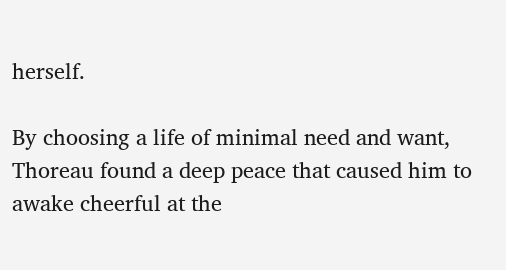herself.

By choosing a life of minimal need and want, Thoreau found a deep peace that caused him to awake cheerful at the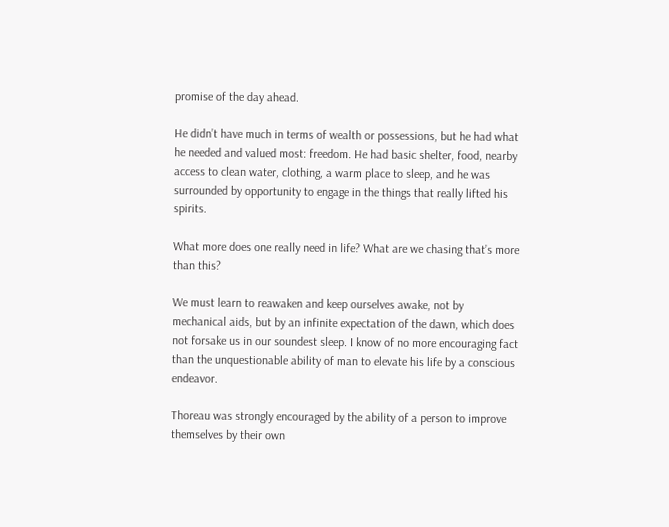promise of the day ahead.

He didn’t have much in terms of wealth or possessions, but he had what he needed and valued most: freedom. He had basic shelter, food, nearby access to clean water, clothing, a warm place to sleep, and he was surrounded by opportunity to engage in the things that really lifted his spirits.

What more does one really need in life? What are we chasing that’s more than this?

We must learn to reawaken and keep ourselves awake, not by mechanical aids, but by an infinite expectation of the dawn, which does not forsake us in our soundest sleep. I know of no more encouraging fact than the unquestionable ability of man to elevate his life by a conscious endeavor.

Thoreau was strongly encouraged by the ability of a person to improve themselves by their own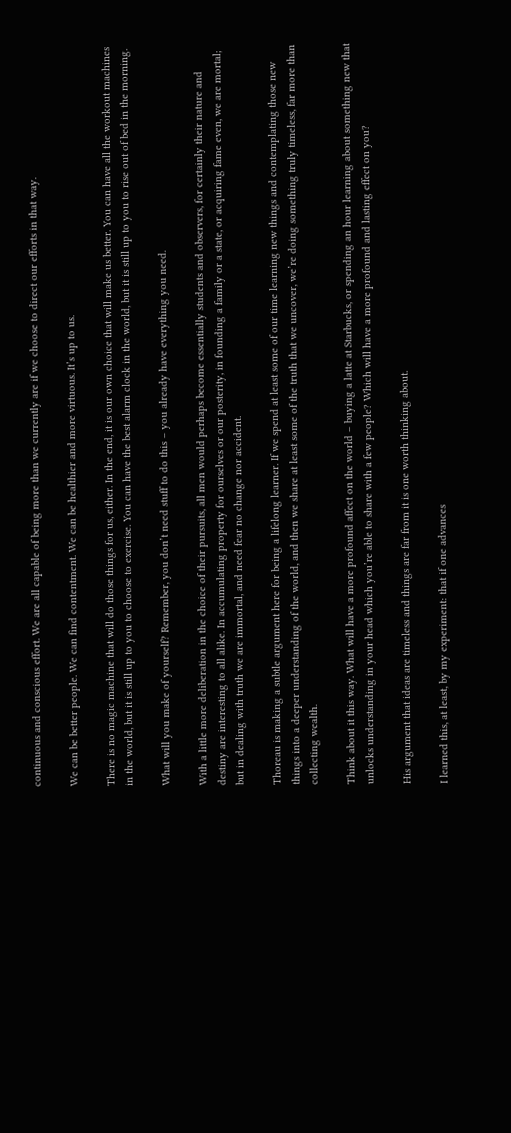continuous and conscious effort. We are all capable of being more than we currently are if we choose to direct our efforts in that way.

We can be better people. We can find contentment. We can be healthier and more virtuous. It’s up to us.

There is no magic machine that will do those things for us, either. In the end, it is our own choice that will make us better. You can have all the workout machines in the world, but it is still up to you to choose to exercise. You can have the best alarm clock in the world, but it is still up to you to rise out of bed in the morning.

What will you make of yourself? Remember, you don’t need stuff to do this – you already have everything you need.

With a little more deliberation in the choice of their pursuits, all men would perhaps become essentially students and observers, for certainly their nature and destiny are interesting to all alike. In accumulating property for ourselves or our posterity, in founding a family or a state, or acquiring fame even, we are mortal; but in dealing with truth we are immortal, and need fear no change nor accident.

Thoreau is making a subtle argument here for being a lifelong learner. If we spend at least some of our time learning new things and contemplating those new things into a deeper understanding of the world, and then we share at least some of the truth that we uncover, we’re doing something truly timeless, far more than collecting wealth.

Think about it this way. What will have a more profound affect on the world – buying a latte at Starbucks, or spending an hour learning about something new that unlocks understanding in your head which you’re able to share with a few people? Which will have a more profound and lasting effect on you?

His argument that ideas are timeless and things are far from it is one worth thinking about.

I learned this, at least, by my experiment: that if one advances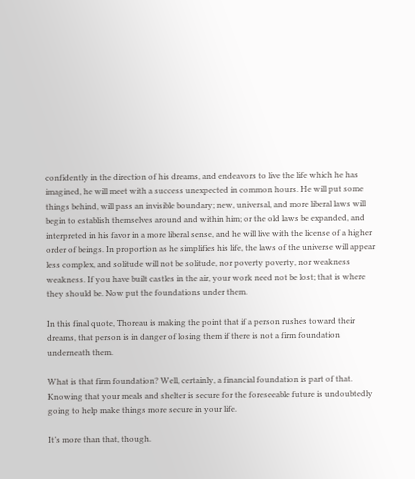confidently in the direction of his dreams, and endeavors to live the life which he has imagined, he will meet with a success unexpected in common hours. He will put some things behind, will pass an invisible boundary; new, universal, and more liberal laws will begin to establish themselves around and within him; or the old laws be expanded, and interpreted in his favor in a more liberal sense, and he will live with the license of a higher order of beings. In proportion as he simplifies his life, the laws of the universe will appear less complex, and solitude will not be solitude, nor poverty poverty, nor weakness weakness. If you have built castles in the air, your work need not be lost; that is where they should be. Now put the foundations under them.

In this final quote, Thoreau is making the point that if a person rushes toward their dreams, that person is in danger of losing them if there is not a firm foundation underneath them.

What is that firm foundation? Well, certainly, a financial foundation is part of that. Knowing that your meals and shelter is secure for the foreseeable future is undoubtedly going to help make things more secure in your life.

It’s more than that, though.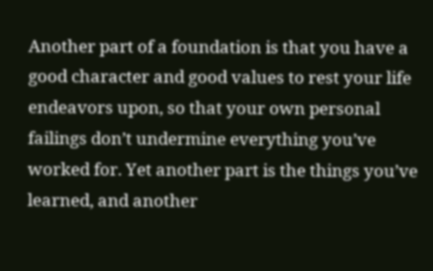Another part of a foundation is that you have a good character and good values to rest your life endeavors upon, so that your own personal failings don’t undermine everything you’ve worked for. Yet another part is the things you’ve learned, and another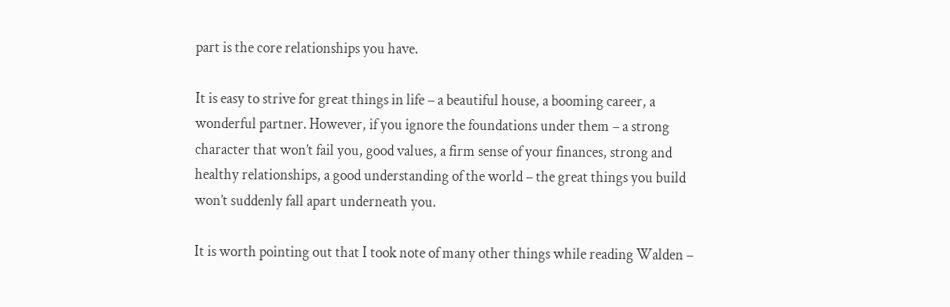part is the core relationships you have.

It is easy to strive for great things in life – a beautiful house, a booming career, a wonderful partner. However, if you ignore the foundations under them – a strong character that won’t fail you, good values, a firm sense of your finances, strong and healthy relationships, a good understanding of the world – the great things you build won’t suddenly fall apart underneath you.

It is worth pointing out that I took note of many other things while reading Walden –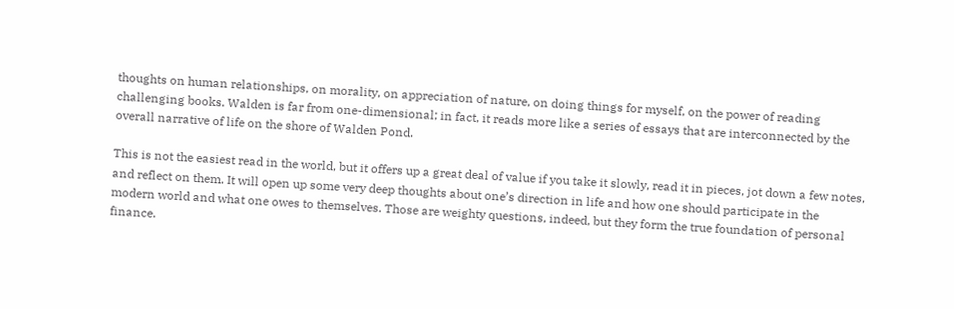thoughts on human relationships, on morality, on appreciation of nature, on doing things for myself, on the power of reading challenging books. Walden is far from one-dimensional; in fact, it reads more like a series of essays that are interconnected by the overall narrative of life on the shore of Walden Pond.

This is not the easiest read in the world, but it offers up a great deal of value if you take it slowly, read it in pieces, jot down a few notes, and reflect on them. It will open up some very deep thoughts about one’s direction in life and how one should participate in the modern world and what one owes to themselves. Those are weighty questions, indeed, but they form the true foundation of personal finance.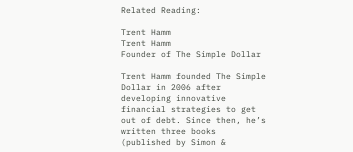Related Reading:

Trent Hamm
Trent Hamm
Founder of The Simple Dollar

Trent Hamm founded The Simple Dollar in 2006 after developing innovative financial strategies to get out of debt. Since then, he’s written three books (published by Simon &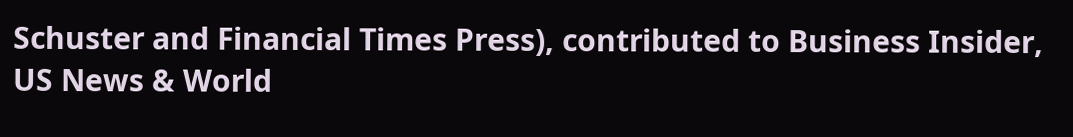Schuster and Financial Times Press), contributed to Business Insider, US News & World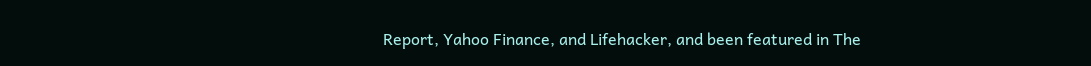Report, Yahoo Finance, and Lifehacker, and been featured in The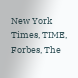New York Times, TIME, Forbes, The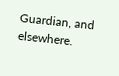Guardian, and elsewhere.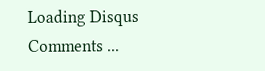Loading Disqus Comments ...